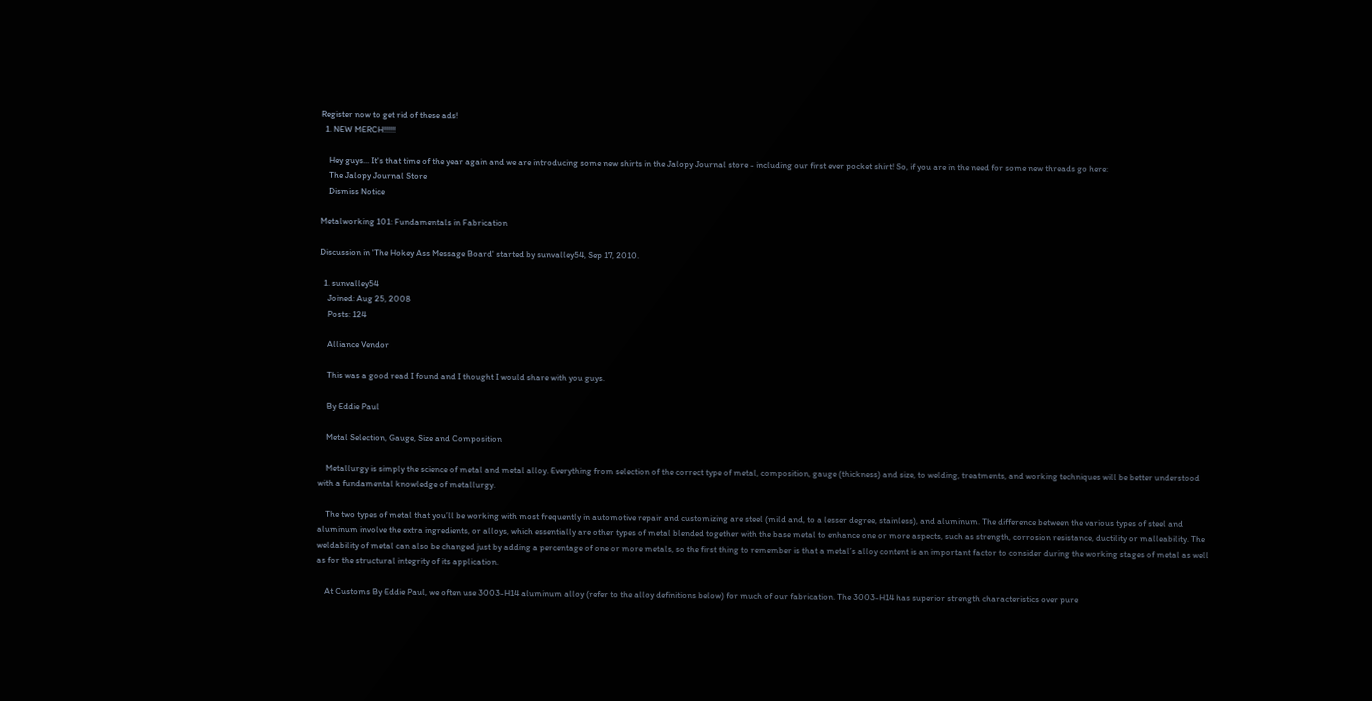Register now to get rid of these ads!
  1. NEW MERCH!!!!!!

    Hey guys... It's that time of the year again and we are introducing some new shirts in the Jalopy Journal store - including our first ever pocket shirt! So, if you are in the need for some new threads go here:
    The Jalopy Journal Store
    Dismiss Notice

Metalworking 101: Fundamentals in Fabrication

Discussion in 'The Hokey Ass Message Board' started by sunvalley54, Sep 17, 2010.

  1. sunvalley54
    Joined: Aug 25, 2008
    Posts: 124

    Alliance Vendor

    This was a good read I found and I thought I would share with you guys.

    By Eddie Paul

    Metal Selection, Gauge, Size and Composition

    Metallurgy is simply the science of metal and metal alloy. Everything from selection of the correct type of metal, composition, gauge (thickness) and size, to welding, treatments, and working techniques will be better understood with a fundamental knowledge of metallurgy.

    The two types of metal that you’ll be working with most frequently in automotive repair and customizing are steel (mild and, to a lesser degree, stainless), and aluminum. The difference between the various types of steel and aluminum involve the extra ingredients, or alloys, which essentially are other types of metal blended together with the base metal to enhance one or more aspects, such as strength, corrosion resistance, ductility or malleability. The weldability of metal can also be changed just by adding a percentage of one or more metals, so the first thing to remember is that a metal’s alloy content is an important factor to consider during the working stages of metal as well as for the structural integrity of its application.

    At Customs By Eddie Paul, we often use 3003-H14 aluminum alloy (refer to the alloy definitions below) for much of our fabrication. The 3003-H14 has superior strength characteristics over pure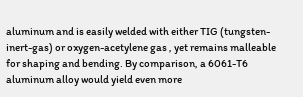aluminum and is easily welded with either TIG (tungsten-inert-gas) or oxygen-acetylene gas , yet remains malleable for shaping and bending. By comparison, a 6061-T6 aluminum alloy would yield even more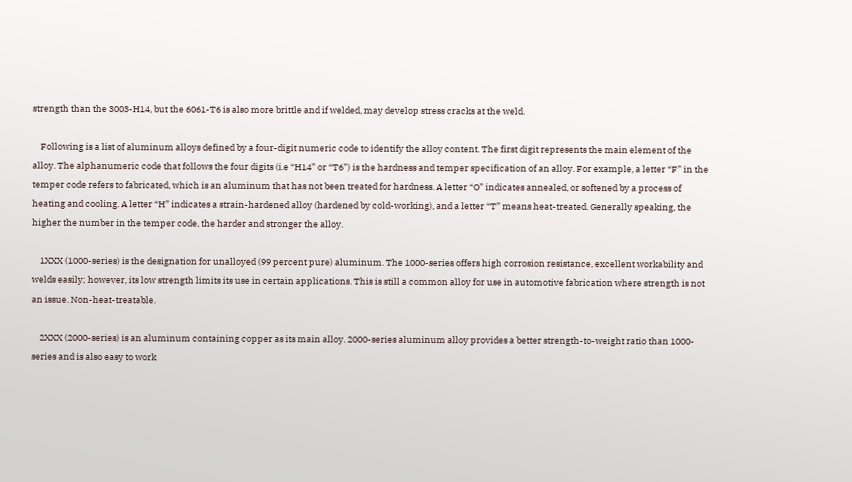strength than the 3003-H14, but the 6061-T6 is also more brittle and if welded, may develop stress cracks at the weld.

    Following is a list of aluminum alloys defined by a four-digit numeric code to identify the alloy content. The first digit represents the main element of the alloy. The alphanumeric code that follows the four digits (i.e “H14” or “T6”) is the hardness and temper specification of an alloy. For example, a letter “F” in the temper code refers to fabricated, which is an aluminum that has not been treated for hardness. A letter “O” indicates annealed, or softened by a process of heating and cooling. A letter “H” indicates a strain-hardened alloy (hardened by cold-working), and a letter “T” means heat-treated. Generally speaking, the higher the number in the temper code, the harder and stronger the alloy.

    1XXX (1000-series) is the designation for unalloyed (99 percent pure) aluminum. The 1000-series offers high corrosion resistance, excellent workability and welds easily; however, its low strength limits its use in certain applications. This is still a common alloy for use in automotive fabrication where strength is not an issue. Non-heat-treatable.

    2XXX (2000-series) is an aluminum containing copper as its main alloy. 2000-series aluminum alloy provides a better strength-to-weight ratio than 1000-series and is also easy to work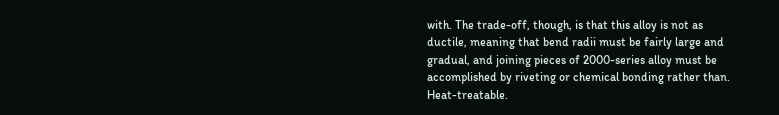with. The trade-off, though, is that this alloy is not as ductile, meaning that bend radii must be fairly large and gradual, and joining pieces of 2000-series alloy must be accomplished by riveting or chemical bonding rather than. Heat-treatable.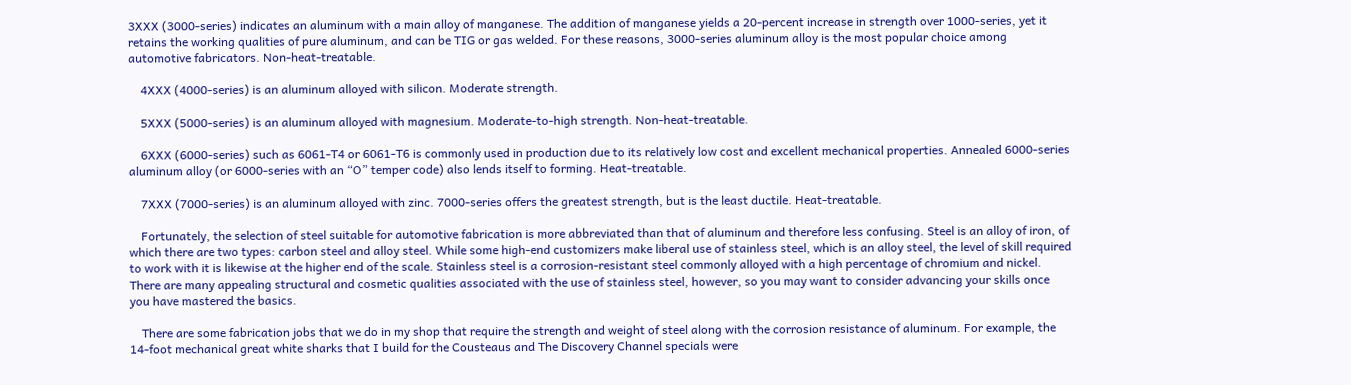3XXX (3000-series) indicates an aluminum with a main alloy of manganese. The addition of manganese yields a 20-percent increase in strength over 1000-series, yet it retains the working qualities of pure aluminum, and can be TIG or gas welded. For these reasons, 3000-series aluminum alloy is the most popular choice among automotive fabricators. Non-heat-treatable.

    4XXX (4000-series) is an aluminum alloyed with silicon. Moderate strength.

    5XXX (5000-series) is an aluminum alloyed with magnesium. Moderate-to-high strength. Non-heat-treatable.

    6XXX (6000-series) such as 6061-T4 or 6061-T6 is commonly used in production due to its relatively low cost and excellent mechanical properties. Annealed 6000-series aluminum alloy (or 6000-series with an “O” temper code) also lends itself to forming. Heat-treatable.

    7XXX (7000-series) is an aluminum alloyed with zinc. 7000-series offers the greatest strength, but is the least ductile. Heat-treatable.

    Fortunately, the selection of steel suitable for automotive fabrication is more abbreviated than that of aluminum and therefore less confusing. Steel is an alloy of iron, of which there are two types: carbon steel and alloy steel. While some high-end customizers make liberal use of stainless steel, which is an alloy steel, the level of skill required to work with it is likewise at the higher end of the scale. Stainless steel is a corrosion-resistant steel commonly alloyed with a high percentage of chromium and nickel. There are many appealing structural and cosmetic qualities associated with the use of stainless steel, however, so you may want to consider advancing your skills once you have mastered the basics.

    There are some fabrication jobs that we do in my shop that require the strength and weight of steel along with the corrosion resistance of aluminum. For example, the 14-foot mechanical great white sharks that I build for the Cousteaus and The Discovery Channel specials were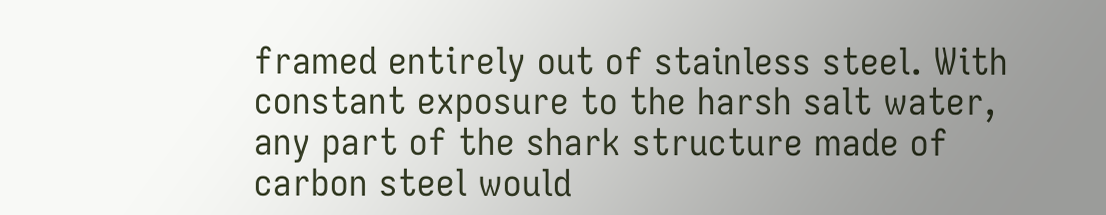framed entirely out of stainless steel. With constant exposure to the harsh salt water, any part of the shark structure made of carbon steel would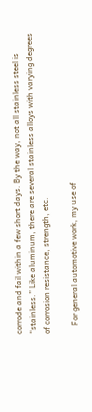corrode and fail within a few short days. By the way, not all stainless steel is “stainless.” Like aluminum, there are several stainless alloys with varying degrees of corrosion resistance, strength, etc.

    For general automotive work, my use of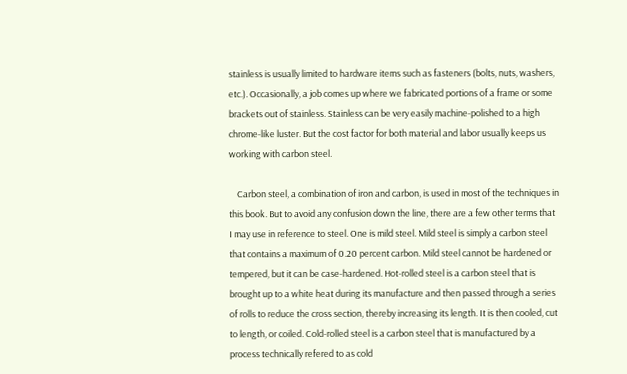stainless is usually limited to hardware items such as fasteners (bolts, nuts, washers, etc.). Occasionally, a job comes up where we fabricated portions of a frame or some brackets out of stainless. Stainless can be very easily machine-polished to a high chrome-like luster. But the cost factor for both material and labor usually keeps us working with carbon steel.

    Carbon steel, a combination of iron and carbon, is used in most of the techniques in this book. But to avoid any confusion down the line, there are a few other terms that I may use in reference to steel. One is mild steel. Mild steel is simply a carbon steel that contains a maximum of 0.20 percent carbon. Mild steel cannot be hardened or tempered, but it can be case-hardened. Hot-rolled steel is a carbon steel that is brought up to a white heat during its manufacture and then passed through a series of rolls to reduce the cross section, thereby increasing its length. It is then cooled, cut to length, or coiled. Cold-rolled steel is a carbon steel that is manufactured by a process technically refered to as cold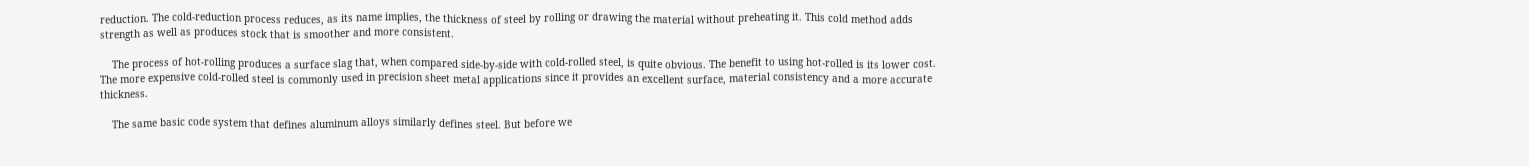reduction. The cold-reduction process reduces, as its name implies, the thickness of steel by rolling or drawing the material without preheating it. This cold method adds strength as well as produces stock that is smoother and more consistent.

    The process of hot-rolling produces a surface slag that, when compared side-by-side with cold-rolled steel, is quite obvious. The benefit to using hot-rolled is its lower cost. The more expensive cold-rolled steel is commonly used in precision sheet metal applications since it provides an excellent surface, material consistency and a more accurate thickness.

    The same basic code system that defines aluminum alloys similarly defines steel. But before we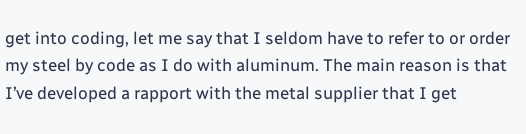get into coding, let me say that I seldom have to refer to or order my steel by code as I do with aluminum. The main reason is that I’ve developed a rapport with the metal supplier that I get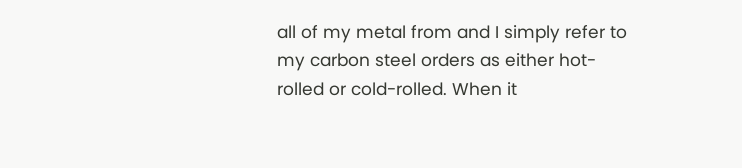all of my metal from and I simply refer to my carbon steel orders as either hot-rolled or cold-rolled. When it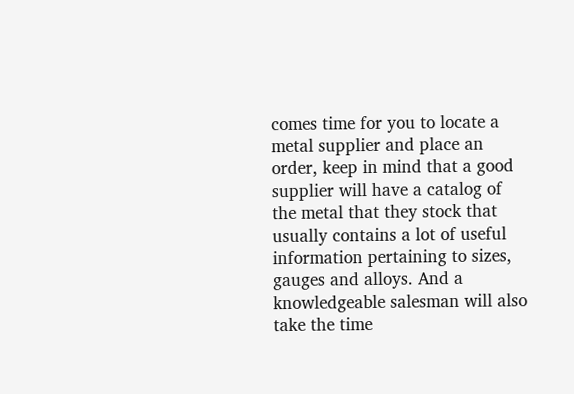comes time for you to locate a metal supplier and place an order, keep in mind that a good supplier will have a catalog of the metal that they stock that usually contains a lot of useful information pertaining to sizes, gauges and alloys. And a knowledgeable salesman will also take the time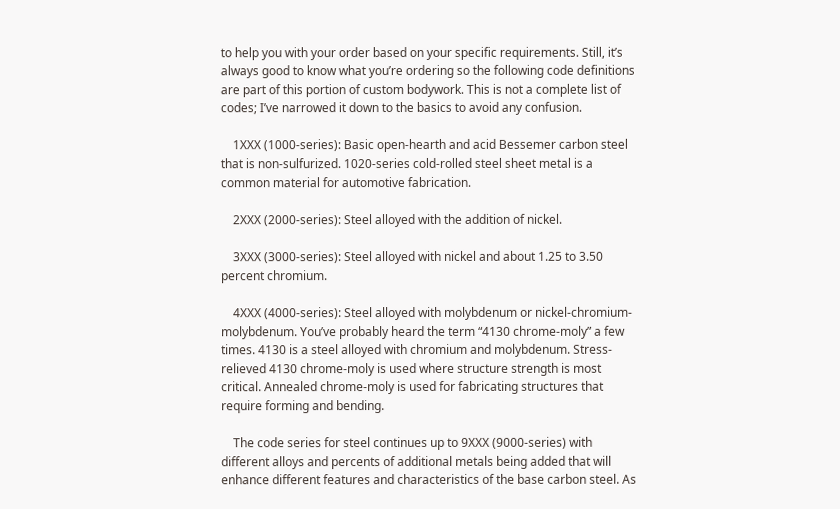to help you with your order based on your specific requirements. Still, it’s always good to know what you’re ordering so the following code definitions are part of this portion of custom bodywork. This is not a complete list of codes; I’ve narrowed it down to the basics to avoid any confusion.

    1XXX (1000-series): Basic open-hearth and acid Bessemer carbon steel that is non-sulfurized. 1020-series cold-rolled steel sheet metal is a common material for automotive fabrication.

    2XXX (2000-series): Steel alloyed with the addition of nickel.

    3XXX (3000-series): Steel alloyed with nickel and about 1.25 to 3.50 percent chromium.

    4XXX (4000-series): Steel alloyed with molybdenum or nickel-chromium-molybdenum. You’ve probably heard the term “4130 chrome-moly” a few times. 4130 is a steel alloyed with chromium and molybdenum. Stress-relieved 4130 chrome-moly is used where structure strength is most critical. Annealed chrome-moly is used for fabricating structures that require forming and bending.

    The code series for steel continues up to 9XXX (9000-series) with different alloys and percents of additional metals being added that will enhance different features and characteristics of the base carbon steel. As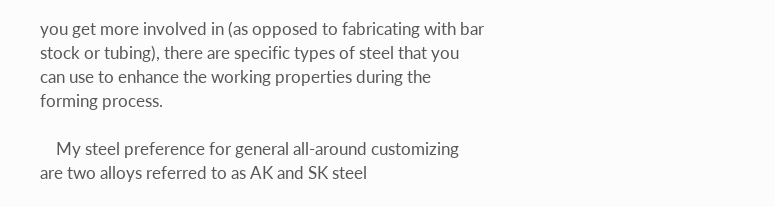you get more involved in (as opposed to fabricating with bar stock or tubing), there are specific types of steel that you can use to enhance the working properties during the forming process.

    My steel preference for general all-around customizing are two alloys referred to as AK and SK steel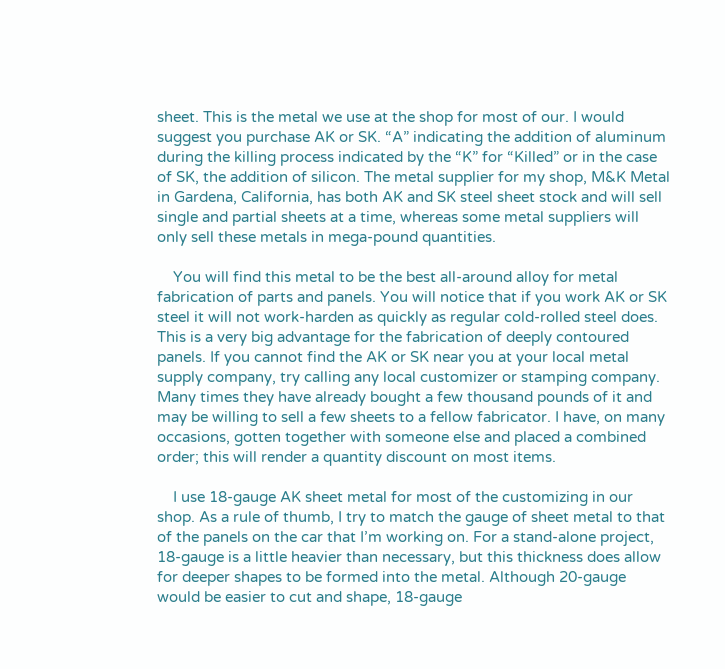sheet. This is the metal we use at the shop for most of our. I would suggest you purchase AK or SK. “A” indicating the addition of aluminum during the killing process indicated by the “K” for “Killed” or in the case of SK, the addition of silicon. The metal supplier for my shop, M&K Metal in Gardena, California, has both AK and SK steel sheet stock and will sell single and partial sheets at a time, whereas some metal suppliers will only sell these metals in mega-pound quantities.

    You will find this metal to be the best all-around alloy for metal fabrication of parts and panels. You will notice that if you work AK or SK steel it will not work-harden as quickly as regular cold-rolled steel does. This is a very big advantage for the fabrication of deeply contoured panels. If you cannot find the AK or SK near you at your local metal supply company, try calling any local customizer or stamping company. Many times they have already bought a few thousand pounds of it and may be willing to sell a few sheets to a fellow fabricator. I have, on many occasions, gotten together with someone else and placed a combined order; this will render a quantity discount on most items.

    I use 18-gauge AK sheet metal for most of the customizing in our shop. As a rule of thumb, I try to match the gauge of sheet metal to that of the panels on the car that I’m working on. For a stand-alone project, 18-gauge is a little heavier than necessary, but this thickness does allow for deeper shapes to be formed into the metal. Although 20-gauge would be easier to cut and shape, 18-gauge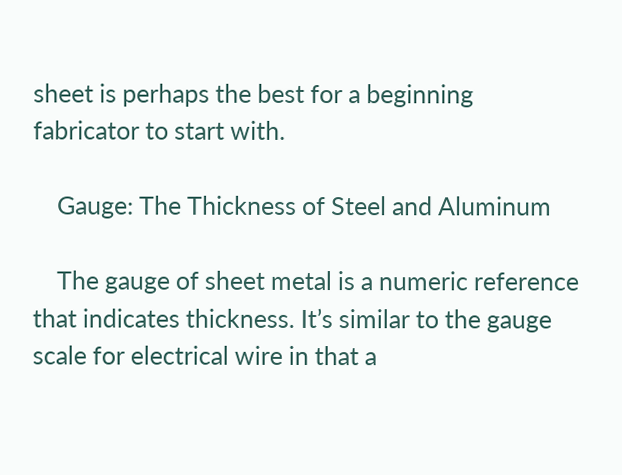sheet is perhaps the best for a beginning fabricator to start with.

    Gauge: The Thickness of Steel and Aluminum

    The gauge of sheet metal is a numeric reference that indicates thickness. It’s similar to the gauge scale for electrical wire in that a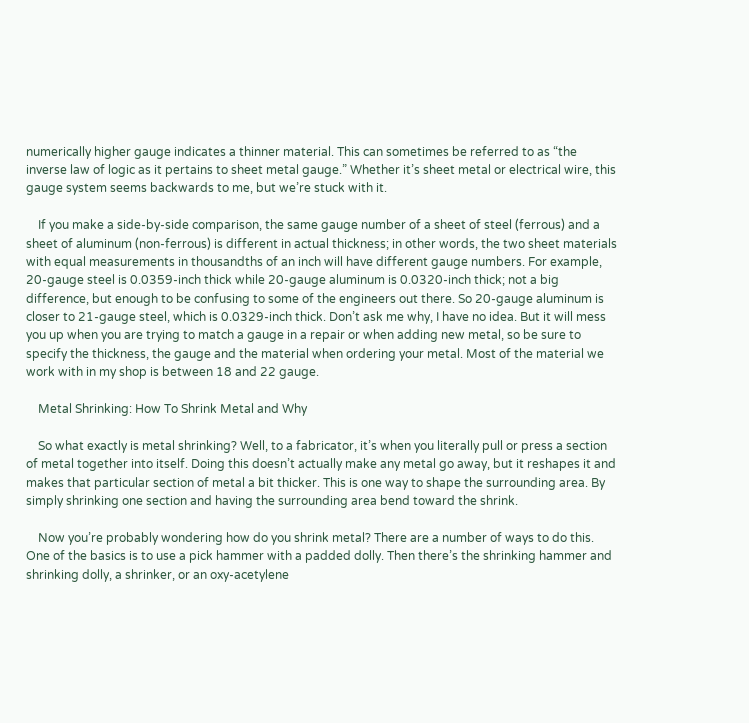numerically higher gauge indicates a thinner material. This can sometimes be referred to as “the inverse law of logic as it pertains to sheet metal gauge.” Whether it’s sheet metal or electrical wire, this gauge system seems backwards to me, but we’re stuck with it.

    If you make a side-by-side comparison, the same gauge number of a sheet of steel (ferrous) and a sheet of aluminum (non-ferrous) is different in actual thickness; in other words, the two sheet materials with equal measurements in thousandths of an inch will have different gauge numbers. For example, 20-gauge steel is 0.0359-inch thick while 20-gauge aluminum is 0.0320-inch thick; not a big difference, but enough to be confusing to some of the engineers out there. So 20-gauge aluminum is closer to 21-gauge steel, which is 0.0329-inch thick. Don’t ask me why, I have no idea. But it will mess you up when you are trying to match a gauge in a repair or when adding new metal, so be sure to specify the thickness, the gauge and the material when ordering your metal. Most of the material we work with in my shop is between 18 and 22 gauge.

    Metal Shrinking: How To Shrink Metal and Why

    So what exactly is metal shrinking? Well, to a fabricator, it’s when you literally pull or press a section of metal together into itself. Doing this doesn’t actually make any metal go away, but it reshapes it and makes that particular section of metal a bit thicker. This is one way to shape the surrounding area. By simply shrinking one section and having the surrounding area bend toward the shrink.

    Now you’re probably wondering how do you shrink metal? There are a number of ways to do this. One of the basics is to use a pick hammer with a padded dolly. Then there’s the shrinking hammer and shrinking dolly, a shrinker, or an oxy-acetylene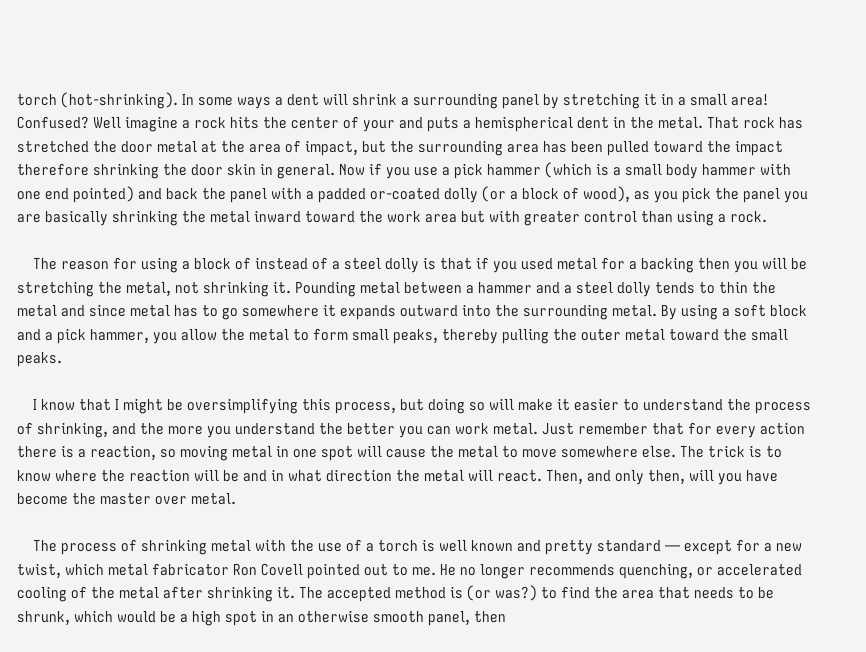torch (hot-shrinking). In some ways a dent will shrink a surrounding panel by stretching it in a small area! Confused? Well imagine a rock hits the center of your and puts a hemispherical dent in the metal. That rock has stretched the door metal at the area of impact, but the surrounding area has been pulled toward the impact therefore shrinking the door skin in general. Now if you use a pick hammer (which is a small body hammer with one end pointed) and back the panel with a padded or-coated dolly (or a block of wood), as you pick the panel you are basically shrinking the metal inward toward the work area but with greater control than using a rock.

    The reason for using a block of instead of a steel dolly is that if you used metal for a backing then you will be stretching the metal, not shrinking it. Pounding metal between a hammer and a steel dolly tends to thin the metal and since metal has to go somewhere it expands outward into the surrounding metal. By using a soft block and a pick hammer, you allow the metal to form small peaks, thereby pulling the outer metal toward the small peaks.

    I know that I might be oversimplifying this process, but doing so will make it easier to understand the process of shrinking, and the more you understand the better you can work metal. Just remember that for every action there is a reaction, so moving metal in one spot will cause the metal to move somewhere else. The trick is to know where the reaction will be and in what direction the metal will react. Then, and only then, will you have become the master over metal.

    The process of shrinking metal with the use of a torch is well known and pretty standard — except for a new twist, which metal fabricator Ron Covell pointed out to me. He no longer recommends quenching, or accelerated cooling of the metal after shrinking it. The accepted method is (or was?) to find the area that needs to be shrunk, which would be a high spot in an otherwise smooth panel, then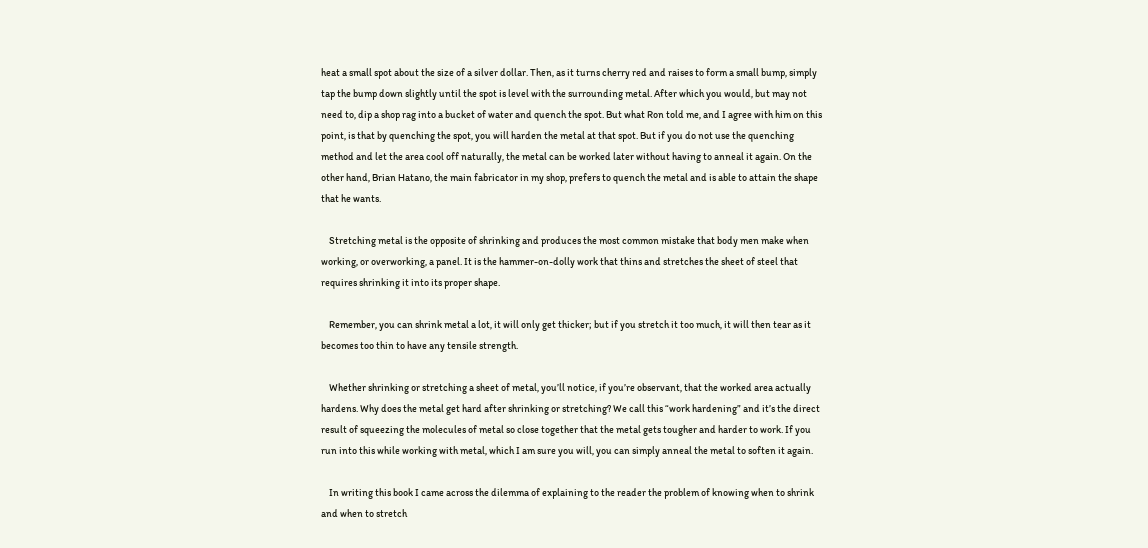heat a small spot about the size of a silver dollar. Then, as it turns cherry red and raises to form a small bump, simply tap the bump down slightly until the spot is level with the surrounding metal. After which you would, but may not need to, dip a shop rag into a bucket of water and quench the spot. But what Ron told me, and I agree with him on this point, is that by quenching the spot, you will harden the metal at that spot. But if you do not use the quenching method and let the area cool off naturally, the metal can be worked later without having to anneal it again. On the other hand, Brian Hatano, the main fabricator in my shop, prefers to quench the metal and is able to attain the shape that he wants.

    Stretching metal is the opposite of shrinking and produces the most common mistake that body men make when working, or overworking, a panel. It is the hammer-on-dolly work that thins and stretches the sheet of steel that requires shrinking it into its proper shape.

    Remember, you can shrink metal a lot, it will only get thicker; but if you stretch it too much, it will then tear as it becomes too thin to have any tensile strength.

    Whether shrinking or stretching a sheet of metal, you’ll notice, if you’re observant, that the worked area actually hardens. Why does the metal get hard after shrinking or stretching? We call this “work hardening” and it’s the direct result of squeezing the molecules of metal so close together that the metal gets tougher and harder to work. If you run into this while working with metal, which I am sure you will, you can simply anneal the metal to soften it again.

    In writing this book I came across the dilemma of explaining to the reader the problem of knowing when to shrink and when to stretch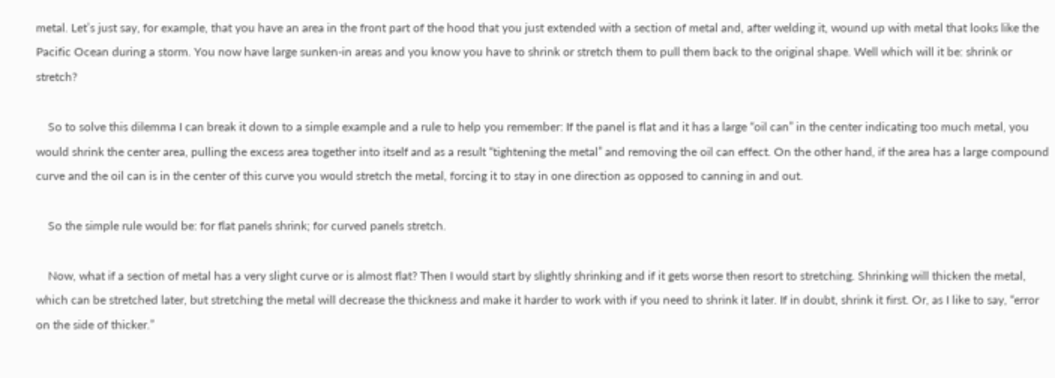metal. Let’s just say, for example, that you have an area in the front part of the hood that you just extended with a section of metal and, after welding it, wound up with metal that looks like the Pacific Ocean during a storm. You now have large sunken-in areas and you know you have to shrink or stretch them to pull them back to the original shape. Well which will it be: shrink or stretch?

    So to solve this dilemma I can break it down to a simple example and a rule to help you remember: If the panel is flat and it has a large “oil can” in the center indicating too much metal, you would shrink the center area, pulling the excess area together into itself and as a result “tightening the metal” and removing the oil can effect. On the other hand, if the area has a large compound curve and the oil can is in the center of this curve you would stretch the metal, forcing it to stay in one direction as opposed to canning in and out.

    So the simple rule would be: for flat panels shrink; for curved panels stretch.

    Now, what if a section of metal has a very slight curve or is almost flat? Then I would start by slightly shrinking and if it gets worse then resort to stretching. Shrinking will thicken the metal, which can be stretched later, but stretching the metal will decrease the thickness and make it harder to work with if you need to shrink it later. If in doubt, shrink it first. Or, as I like to say, “error on the side of thicker.”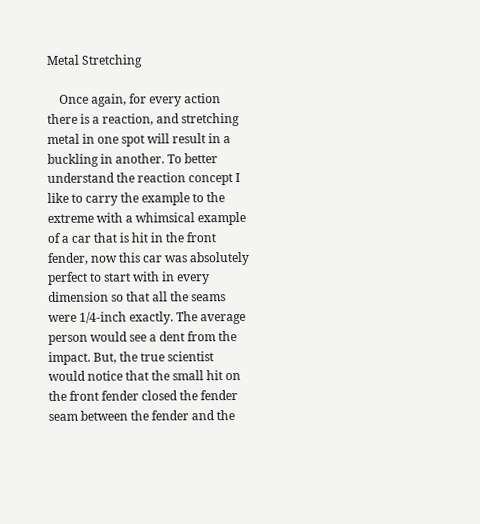Metal Stretching

    Once again, for every action there is a reaction, and stretching metal in one spot will result in a buckling in another. To better understand the reaction concept I like to carry the example to the extreme with a whimsical example of a car that is hit in the front fender, now this car was absolutely perfect to start with in every dimension so that all the seams were 1/4-inch exactly. The average person would see a dent from the impact. But, the true scientist would notice that the small hit on the front fender closed the fender seam between the fender and the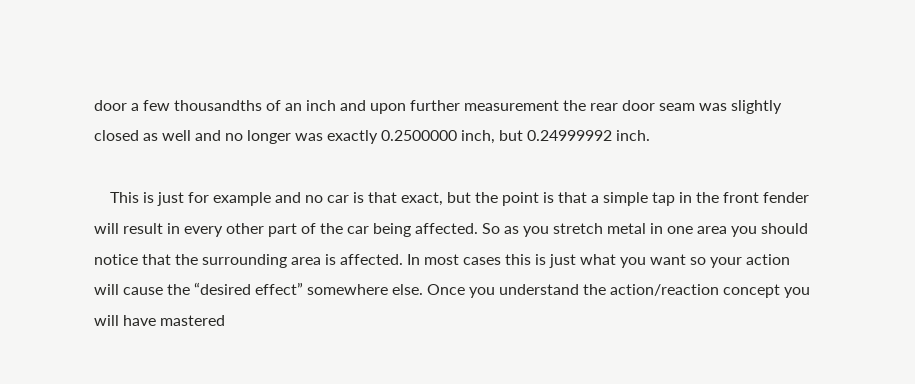door a few thousandths of an inch and upon further measurement the rear door seam was slightly closed as well and no longer was exactly 0.2500000 inch, but 0.24999992 inch.

    This is just for example and no car is that exact, but the point is that a simple tap in the front fender will result in every other part of the car being affected. So as you stretch metal in one area you should notice that the surrounding area is affected. In most cases this is just what you want so your action will cause the “desired effect” somewhere else. Once you understand the action/reaction concept you will have mastered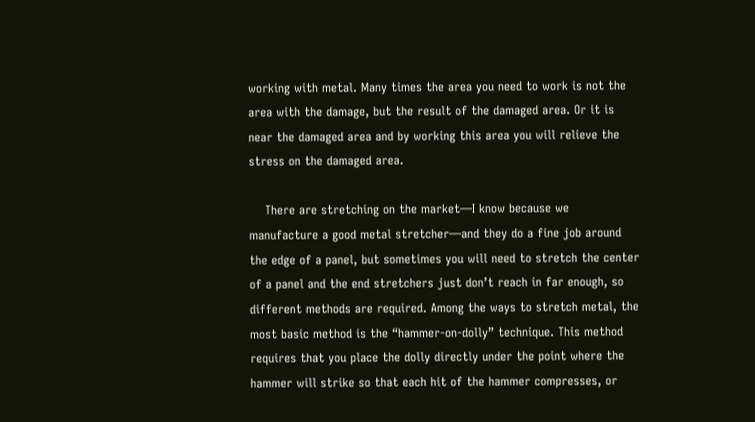working with metal. Many times the area you need to work is not the area with the damage, but the result of the damaged area. Or it is near the damaged area and by working this area you will relieve the stress on the damaged area.

    There are stretching on the market—I know because we manufacture a good metal stretcher—and they do a fine job around the edge of a panel, but sometimes you will need to stretch the center of a panel and the end stretchers just don’t reach in far enough, so different methods are required. Among the ways to stretch metal, the most basic method is the “hammer-on-dolly” technique. This method requires that you place the dolly directly under the point where the hammer will strike so that each hit of the hammer compresses, or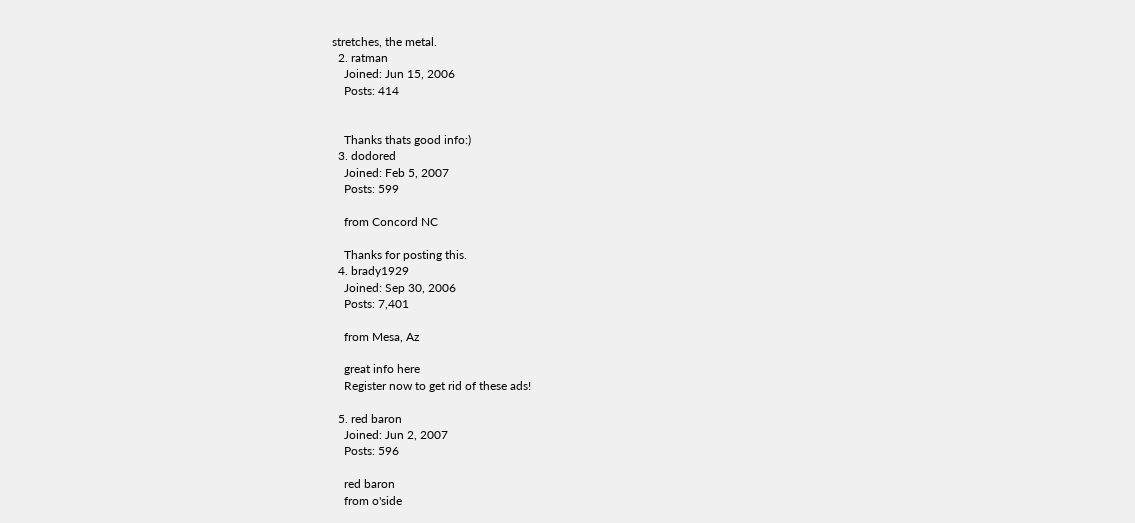stretches, the metal.
  2. ratman
    Joined: Jun 15, 2006
    Posts: 414


    Thanks thats good info:)
  3. dodored
    Joined: Feb 5, 2007
    Posts: 599

    from Concord NC

    Thanks for posting this.
  4. brady1929
    Joined: Sep 30, 2006
    Posts: 7,401

    from Mesa, Az

    great info here
    Register now to get rid of these ads!

  5. red baron
    Joined: Jun 2, 2007
    Posts: 596

    red baron
    from o'side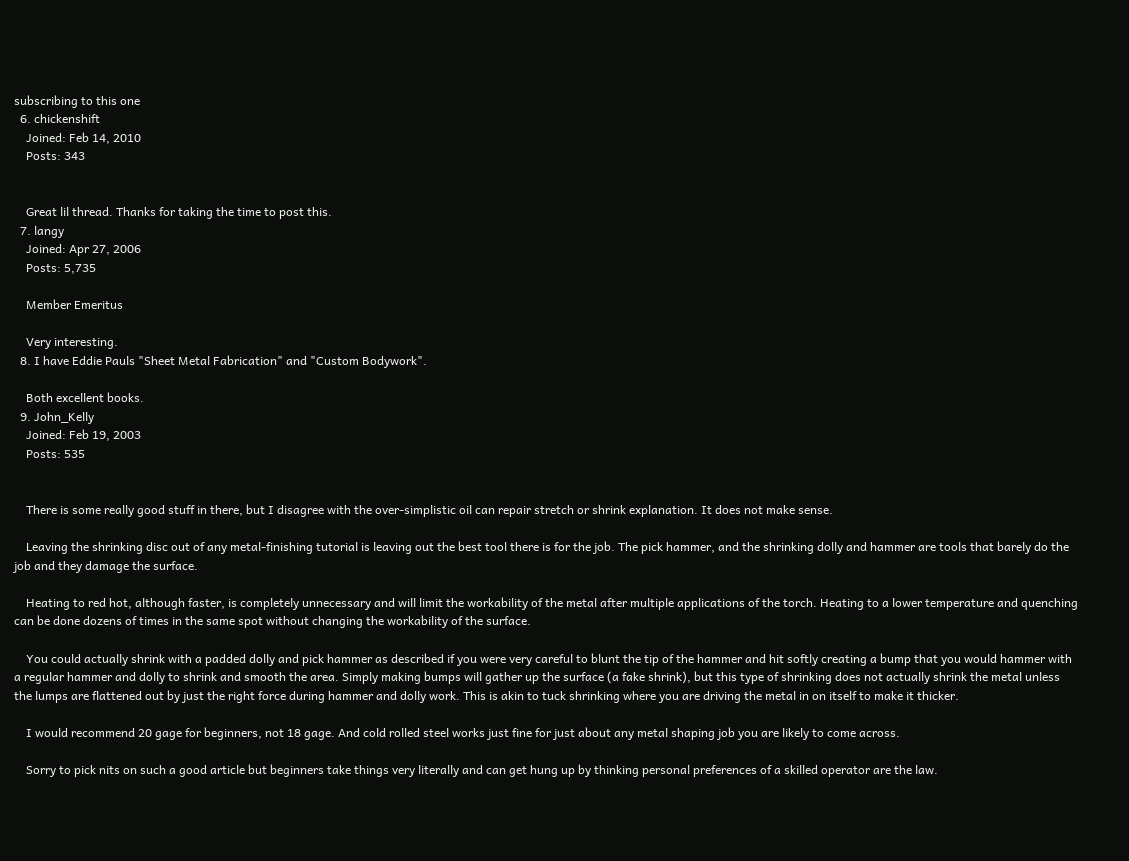subscribing to this one
  6. chickenshift
    Joined: Feb 14, 2010
    Posts: 343


    Great lil thread. Thanks for taking the time to post this.
  7. langy
    Joined: Apr 27, 2006
    Posts: 5,735

    Member Emeritus

    Very interesting.
  8. I have Eddie Pauls "Sheet Metal Fabrication" and "Custom Bodywork".

    Both excellent books.
  9. John_Kelly
    Joined: Feb 19, 2003
    Posts: 535


    There is some really good stuff in there, but I disagree with the over-simplistic oil can repair stretch or shrink explanation. It does not make sense.

    Leaving the shrinking disc out of any metal-finishing tutorial is leaving out the best tool there is for the job. The pick hammer, and the shrinking dolly and hammer are tools that barely do the job and they damage the surface.

    Heating to red hot, although faster, is completely unnecessary and will limit the workability of the metal after multiple applications of the torch. Heating to a lower temperature and quenching can be done dozens of times in the same spot without changing the workability of the surface.

    You could actually shrink with a padded dolly and pick hammer as described if you were very careful to blunt the tip of the hammer and hit softly creating a bump that you would hammer with a regular hammer and dolly to shrink and smooth the area. Simply making bumps will gather up the surface (a fake shrink), but this type of shrinking does not actually shrink the metal unless the lumps are flattened out by just the right force during hammer and dolly work. This is akin to tuck shrinking where you are driving the metal in on itself to make it thicker.

    I would recommend 20 gage for beginners, not 18 gage. And cold rolled steel works just fine for just about any metal shaping job you are likely to come across.

    Sorry to pick nits on such a good article but beginners take things very literally and can get hung up by thinking personal preferences of a skilled operator are the law.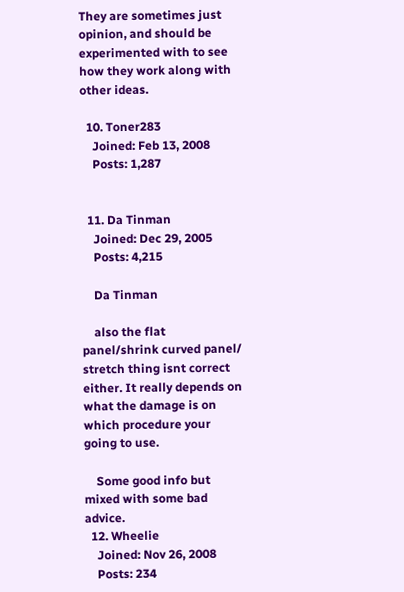They are sometimes just opinion, and should be experimented with to see how they work along with other ideas.

  10. Toner283
    Joined: Feb 13, 2008
    Posts: 1,287


  11. Da Tinman
    Joined: Dec 29, 2005
    Posts: 4,215

    Da Tinman

    also the flat panel/shrink curved panel/ stretch thing isnt correct either. It really depends on what the damage is on which procedure your going to use.

    Some good info but mixed with some bad advice.
  12. Wheelie
    Joined: Nov 26, 2008
    Posts: 234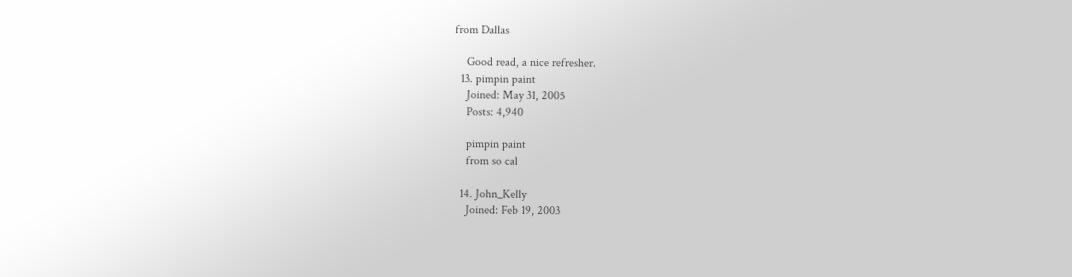from Dallas

    Good read, a nice refresher.
  13. pimpin paint
    Joined: May 31, 2005
    Posts: 4,940

    pimpin paint
    from so cal

  14. John_Kelly
    Joined: Feb 19, 2003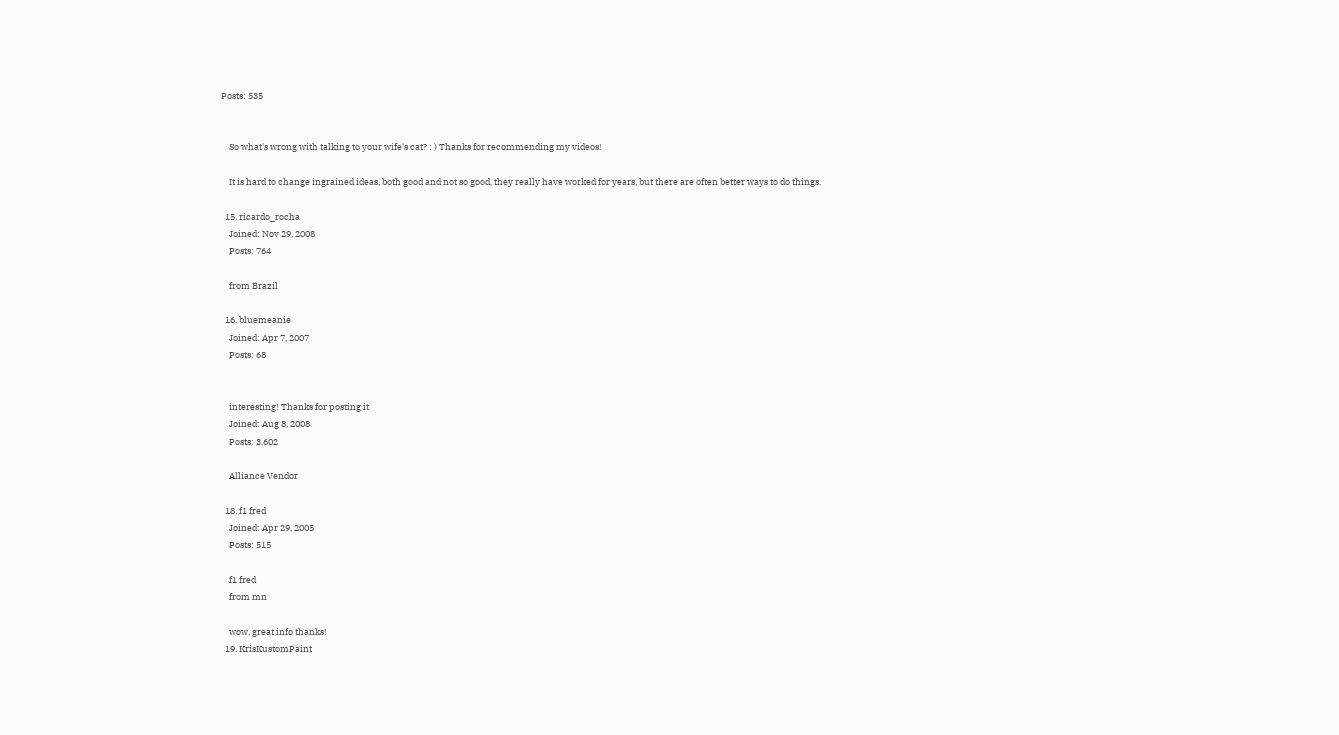Posts: 535


    So what's wrong with talking to your wife's cat? : ) Thanks for recommending my videos!

    It is hard to change ingrained ideas, both good and not so good, they really have worked for years, but there are often better ways to do things.

  15. ricardo_rocha
    Joined: Nov 29, 2008
    Posts: 764

    from Brazil

  16. bluemeanie
    Joined: Apr 7, 2007
    Posts: 68


    interesting! Thanks for posting it
    Joined: Aug 8, 2008
    Posts: 3,602

    Alliance Vendor

  18. f1 fred
    Joined: Apr 29, 2005
    Posts: 515

    f1 fred
    from mn

    wow, great info thanks!
  19. KrisKustomPaint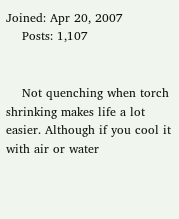Joined: Apr 20, 2007
    Posts: 1,107


    Not quenching when torch shrinking makes life a lot easier. Although if you cool it with air or water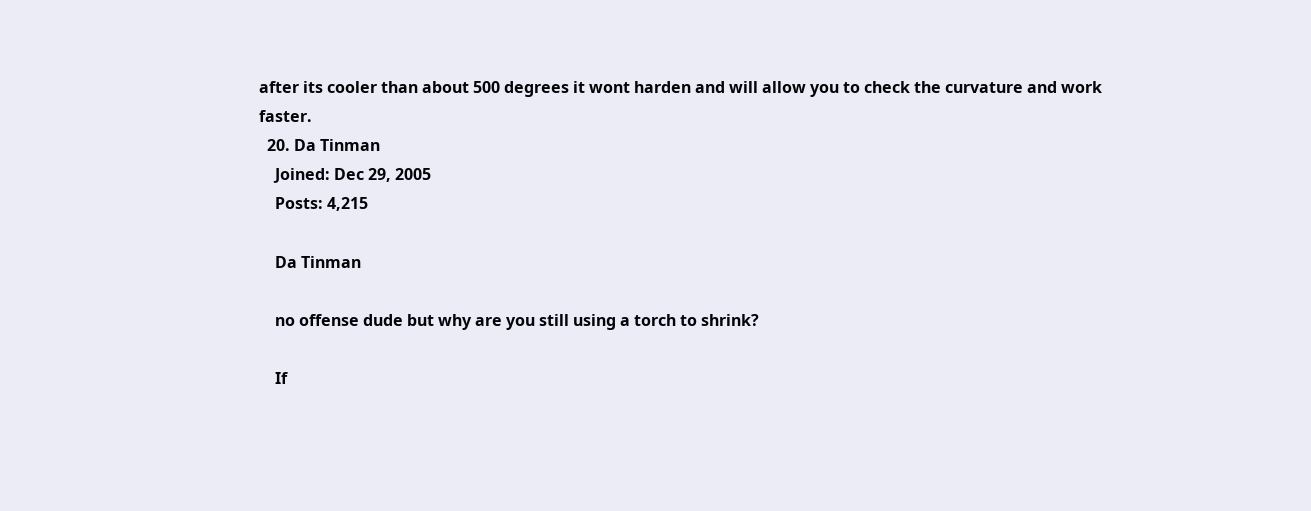after its cooler than about 500 degrees it wont harden and will allow you to check the curvature and work faster.
  20. Da Tinman
    Joined: Dec 29, 2005
    Posts: 4,215

    Da Tinman

    no offense dude but why are you still using a torch to shrink?

    If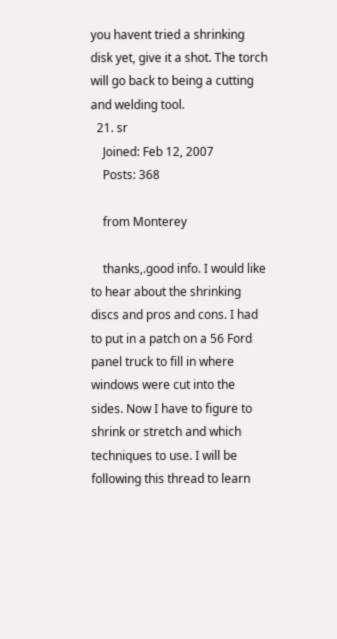you havent tried a shrinking disk yet, give it a shot. The torch will go back to being a cutting and welding tool.
  21. sr
    Joined: Feb 12, 2007
    Posts: 368

    from Monterey

    thanks,.good info. I would like to hear about the shrinking discs and pros and cons. I had to put in a patch on a 56 Ford panel truck to fill in where windows were cut into the sides. Now I have to figure to shrink or stretch and which techniques to use. I will be following this thread to learn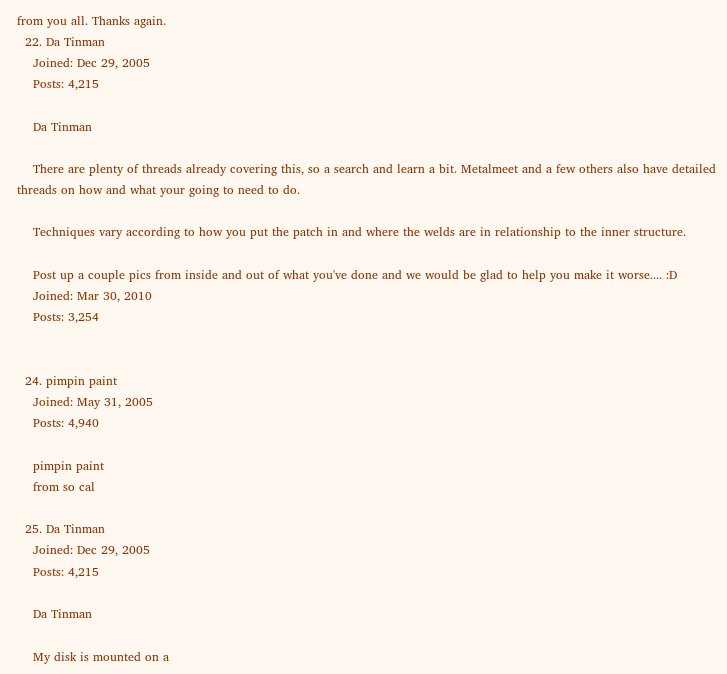from you all. Thanks again.
  22. Da Tinman
    Joined: Dec 29, 2005
    Posts: 4,215

    Da Tinman

    There are plenty of threads already covering this, so a search and learn a bit. Metalmeet and a few others also have detailed threads on how and what your going to need to do.

    Techniques vary according to how you put the patch in and where the welds are in relationship to the inner structure.

    Post up a couple pics from inside and out of what you've done and we would be glad to help you make it worse.... :D
    Joined: Mar 30, 2010
    Posts: 3,254


  24. pimpin paint
    Joined: May 31, 2005
    Posts: 4,940

    pimpin paint
    from so cal

  25. Da Tinman
    Joined: Dec 29, 2005
    Posts: 4,215

    Da Tinman

    My disk is mounted on a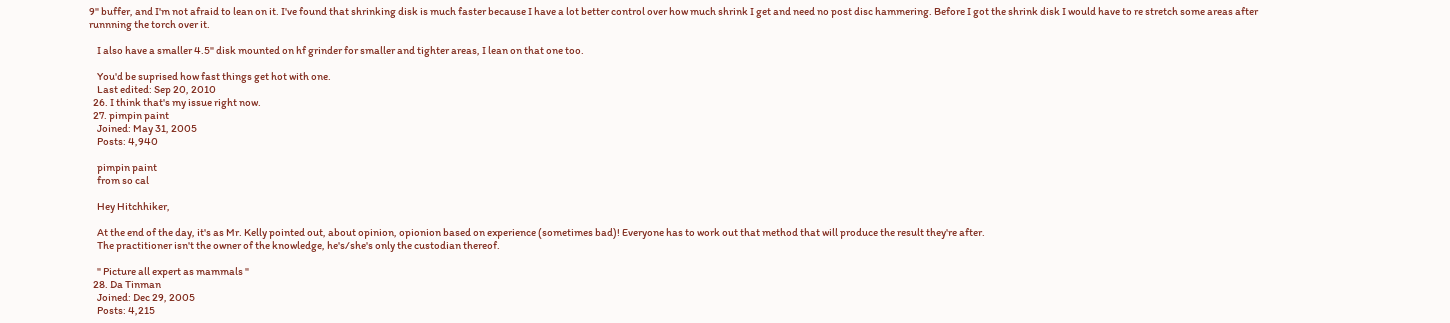9" buffer, and I'm not afraid to lean on it. I've found that shrinking disk is much faster because I have a lot better control over how much shrink I get and need no post disc hammering. Before I got the shrink disk I would have to re stretch some areas after runnning the torch over it.

    I also have a smaller 4.5" disk mounted on hf grinder for smaller and tighter areas, I lean on that one too.

    You'd be suprised how fast things get hot with one.
    Last edited: Sep 20, 2010
  26. I think that's my issue right now.
  27. pimpin paint
    Joined: May 31, 2005
    Posts: 4,940

    pimpin paint
    from so cal

    Hey Hitchhiker,

    At the end of the day, it's as Mr. Kelly pointed out, about opinion, opionion based on experience (sometimes bad)! Everyone has to work out that method that will produce the result they're after.
    The practitioner isn't the owner of the knowledge, he's/she's only the custodian thereof.

    " Picture all expert as mammals "
  28. Da Tinman
    Joined: Dec 29, 2005
    Posts: 4,215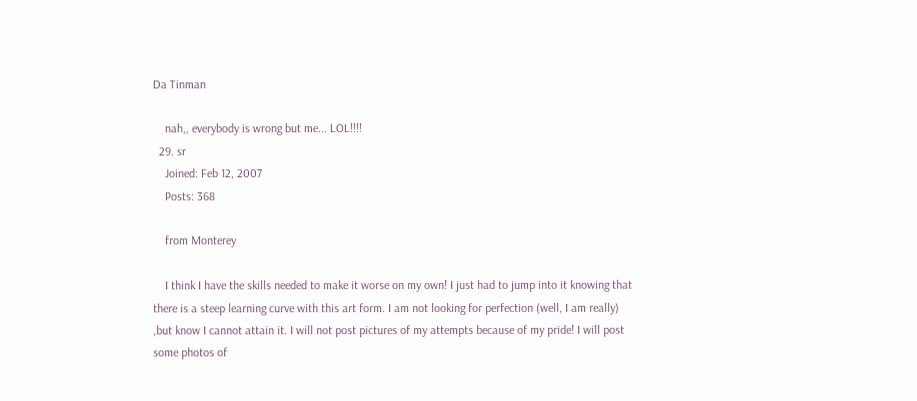Da Tinman

    nah,, everybody is wrong but me... LOL!!!!
  29. sr
    Joined: Feb 12, 2007
    Posts: 368

    from Monterey

    I think I have the skills needed to make it worse on my own! I just had to jump into it knowing that there is a steep learning curve with this art form. I am not looking for perfection (well, I am really) ,but know I cannot attain it. I will not post pictures of my attempts because of my pride! I will post some photos of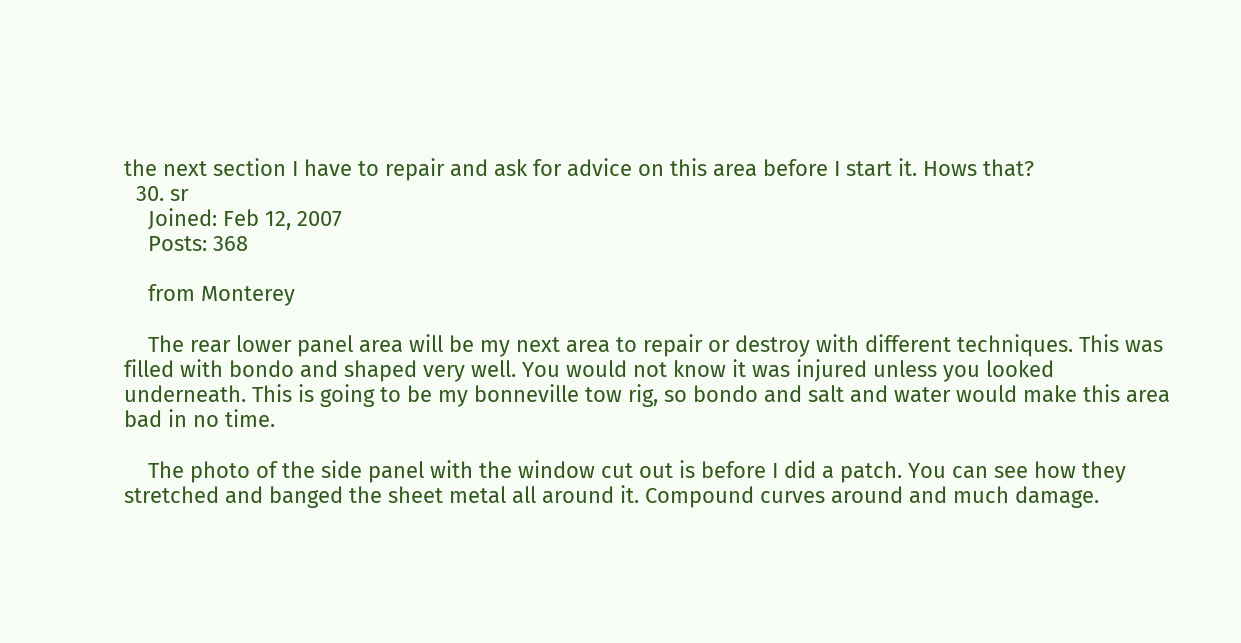the next section I have to repair and ask for advice on this area before I start it. Hows that?
  30. sr
    Joined: Feb 12, 2007
    Posts: 368

    from Monterey

    The rear lower panel area will be my next area to repair or destroy with different techniques. This was filled with bondo and shaped very well. You would not know it was injured unless you looked underneath. This is going to be my bonneville tow rig, so bondo and salt and water would make this area bad in no time.

    The photo of the side panel with the window cut out is before I did a patch. You can see how they stretched and banged the sheet metal all around it. Compound curves around and much damage.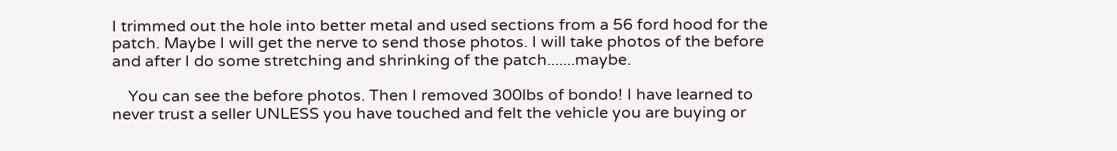I trimmed out the hole into better metal and used sections from a 56 ford hood for the patch. Maybe I will get the nerve to send those photos. I will take photos of the before and after I do some stretching and shrinking of the patch.......maybe.

    You can see the before photos. Then I removed 300lbs of bondo! I have learned to never trust a seller UNLESS you have touched and felt the vehicle you are buying or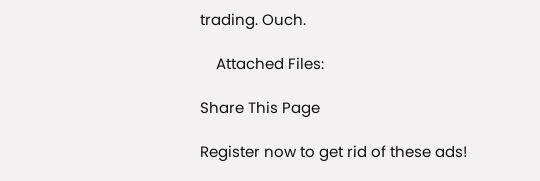trading. Ouch.

    Attached Files:

Share This Page

Register now to get rid of these ads!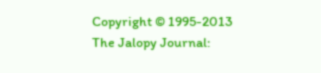Copyright © 1995-2013 The Jalopy Journal: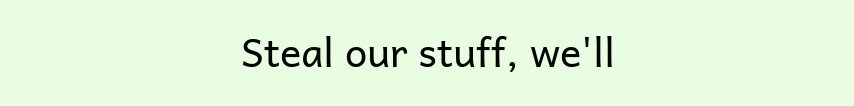Steal our stuff, we'll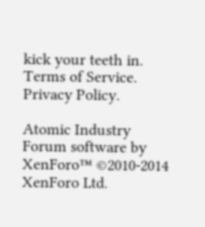kick your teeth in. Terms of Service. Privacy Policy.

Atomic Industry
Forum software by XenForo™ ©2010-2014 XenForo Ltd.